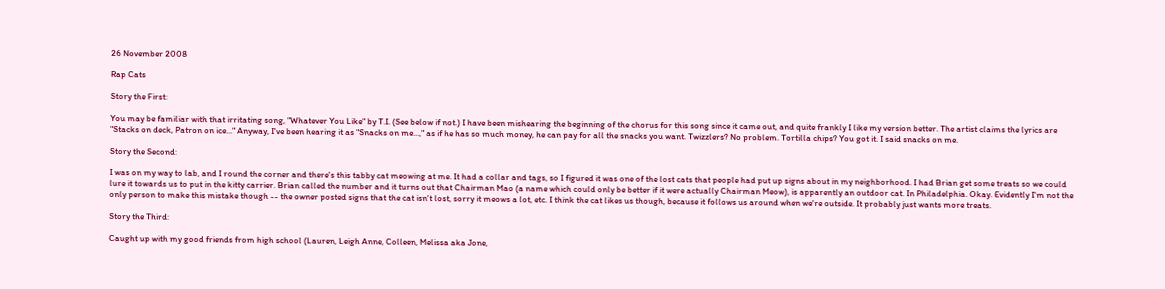26 November 2008

Rap Cats

Story the First:

You may be familiar with that irritating song, "Whatever You Like" by T.I. (See below if not.) I have been mishearing the beginning of the chorus for this song since it came out, and quite frankly I like my version better. The artist claims the lyrics are "Stacks on deck, Patron on ice..." Anyway, I've been hearing it as "Snacks on me...," as if he has so much money, he can pay for all the snacks you want. Twizzlers? No problem. Tortilla chips? You got it. I said snacks on me.

Story the Second:

I was on my way to lab, and I round the corner and there's this tabby cat meowing at me. It had a collar and tags, so I figured it was one of the lost cats that people had put up signs about in my neighborhood. I had Brian get some treats so we could lure it towards us to put in the kitty carrier. Brian called the number and it turns out that Chairman Mao (a name which could only be better if it were actually Chairman Meow), is apparently an outdoor cat. In Philadelphia. Okay. Evidently I'm not the only person to make this mistake though -- the owner posted signs that the cat isn't lost, sorry it meows a lot, etc. I think the cat likes us though, because it follows us around when we're outside. It probably just wants more treats.

Story the Third:

Caught up with my good friends from high school (Lauren, Leigh Anne, Colleen, Melissa aka Jone,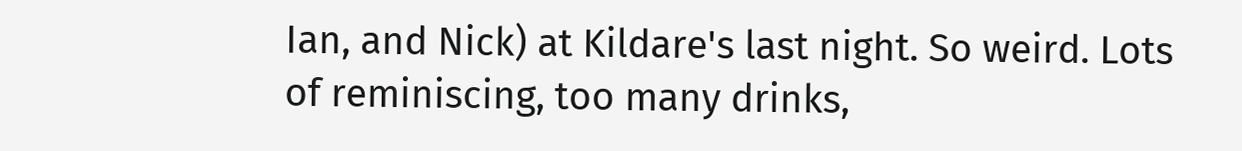Ian, and Nick) at Kildare's last night. So weird. Lots of reminiscing, too many drinks,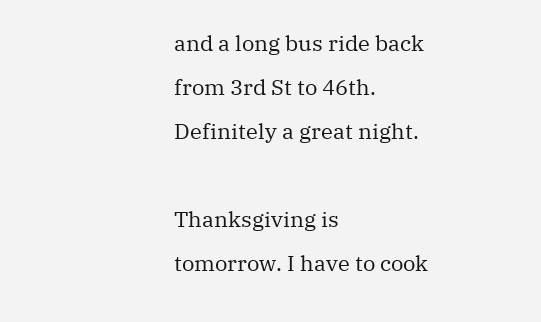and a long bus ride back from 3rd St to 46th. Definitely a great night.

Thanksgiving is tomorrow. I have to cook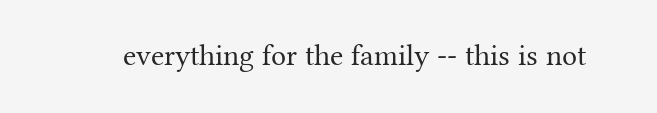everything for the family -- this is not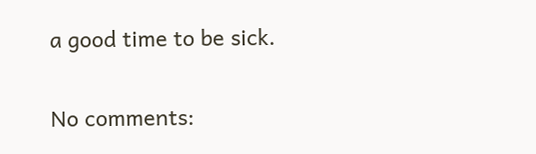a good time to be sick.

No comments: